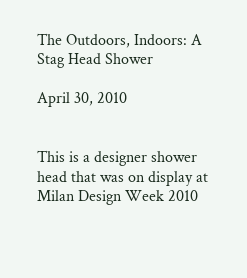The Outdoors, Indoors: A Stag Head Shower

April 30, 2010


This is a designer shower head that was on display at Milan Design Week 2010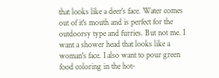that looks like a deer's face. Water comes out of it's mouth and is perfect for the outdoorsy type and furries. But not me. I want a shower head that looks like a woman's face. I also want to pour green food coloring in the hot-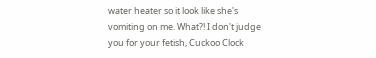water heater so it look like she's vomiting on me. What?! I don't judge you for your fetish, Cuckoo Clock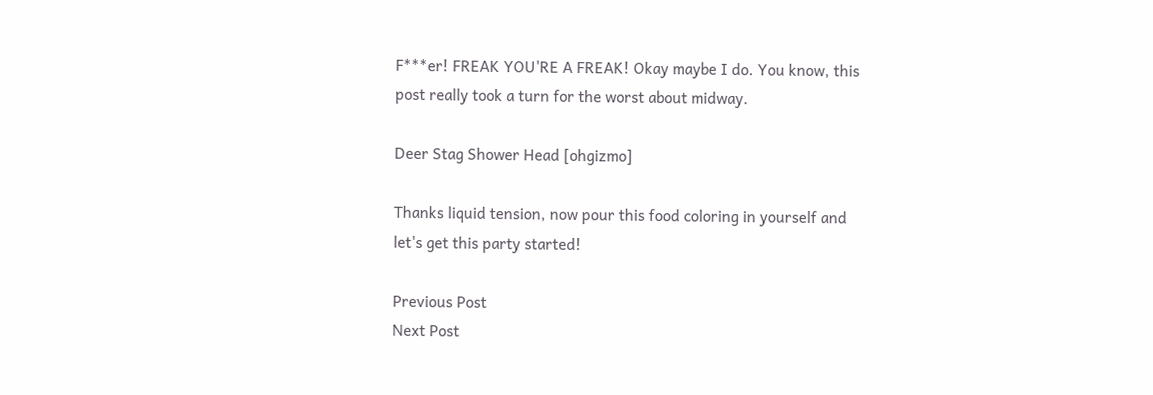F***er! FREAK YOU'RE A FREAK! Okay maybe I do. You know, this post really took a turn for the worst about midway.

Deer Stag Shower Head [ohgizmo]

Thanks liquid tension, now pour this food coloring in yourself and let's get this party started!

Previous Post
Next Post